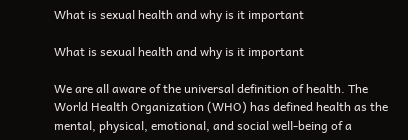What is sexual health and why is it important

What is sexual health and why is it important

We are all aware of the universal definition of health. The World Health Organization (WHO) has defined health as the mental, physical, emotional, and social well-being of a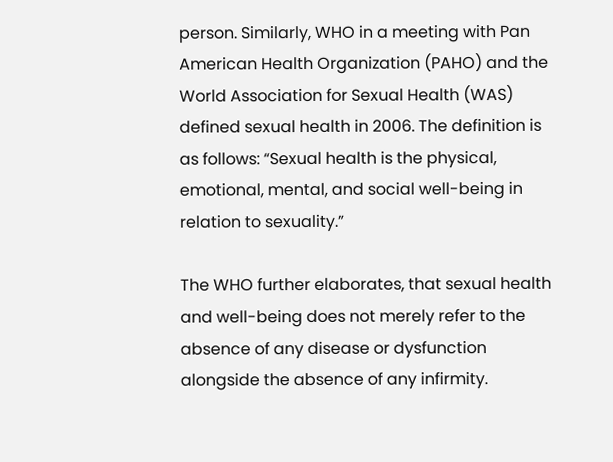person. Similarly, WHO in a meeting with Pan American Health Organization (PAHO) and the World Association for Sexual Health (WAS) defined sexual health in 2006. The definition is as follows: “Sexual health is the physical, emotional, mental, and social well-being in relation to sexuality.”

The WHO further elaborates, that sexual health and well-being does not merely refer to the absence of any disease or dysfunction alongside the absence of any infirmity.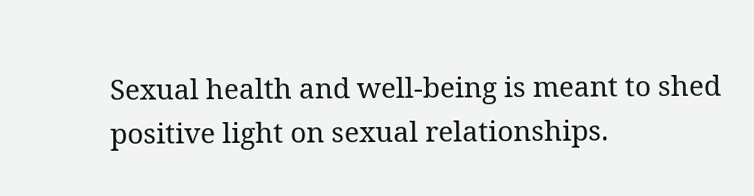Sexual health and well-being is meant to shed positive light on sexual relationships.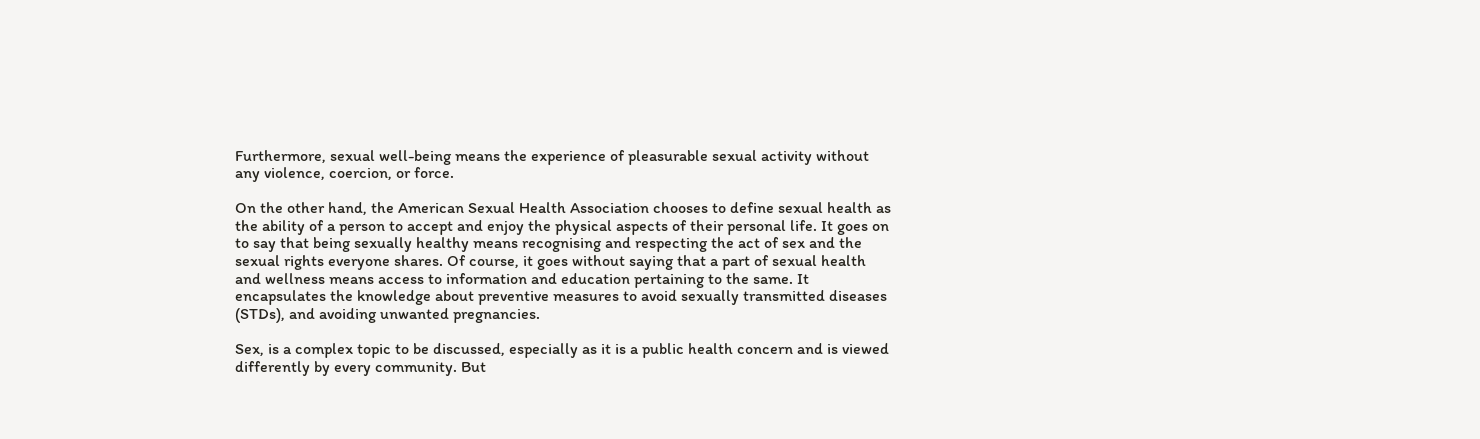Furthermore, sexual well-being means the experience of pleasurable sexual activity without any violence, coercion, or force.

On the other hand, the American Sexual Health Association chooses to define sexual health as the ability of a person to accept and enjoy the physical aspects of their personal life. It goes on to say that being sexually healthy means recognising and respecting the act of sex and the sexual rights everyone shares. Of course, it goes without saying that a part of sexual health and wellness means access to information and education pertaining to the same. It encapsulates the knowledge about preventive measures to avoid sexually transmitted diseases (STDs), and avoiding unwanted pregnancies.

Sex, is a complex topic to be discussed, especially as it is a public health concern and is viewed differently by every community. But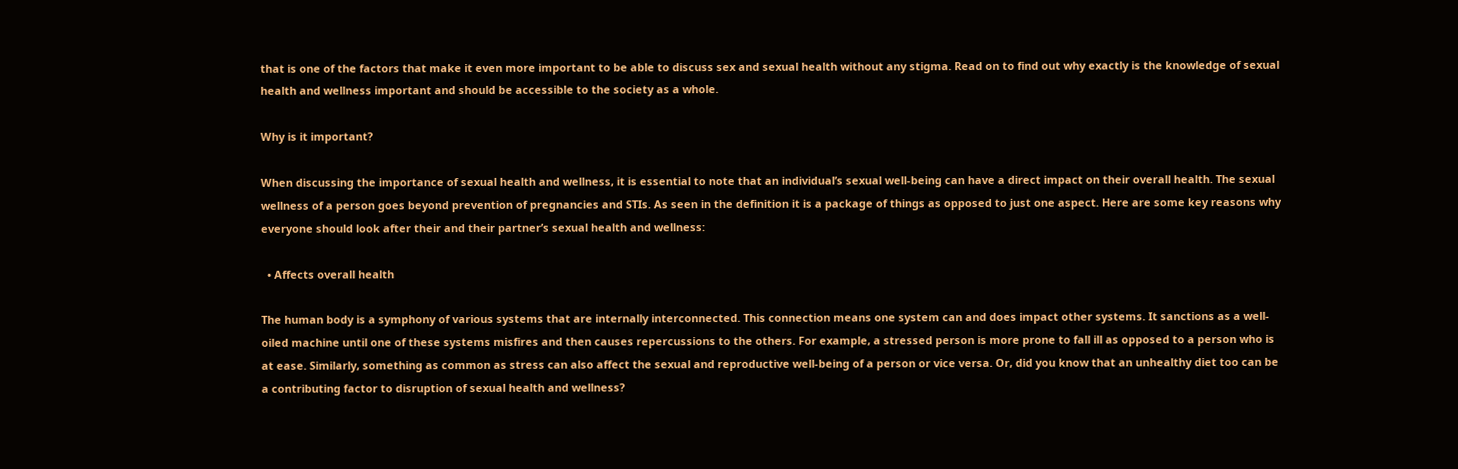that is one of the factors that make it even more important to be able to discuss sex and sexual health without any stigma. Read on to find out why exactly is the knowledge of sexual health and wellness important and should be accessible to the society as a whole.

Why is it important?

When discussing the importance of sexual health and wellness, it is essential to note that an individual’s sexual well-being can have a direct impact on their overall health. The sexual wellness of a person goes beyond prevention of pregnancies and STIs. As seen in the definition it is a package of things as opposed to just one aspect. Here are some key reasons why everyone should look after their and their partner’s sexual health and wellness:

  • Affects overall health

The human body is a symphony of various systems that are internally interconnected. This connection means one system can and does impact other systems. It sanctions as a well-oiled machine until one of these systems misfires and then causes repercussions to the others. For example, a stressed person is more prone to fall ill as opposed to a person who is at ease. Similarly, something as common as stress can also affect the sexual and reproductive well-being of a person or vice versa. Or, did you know that an unhealthy diet too can be a contributing factor to disruption of sexual health and wellness?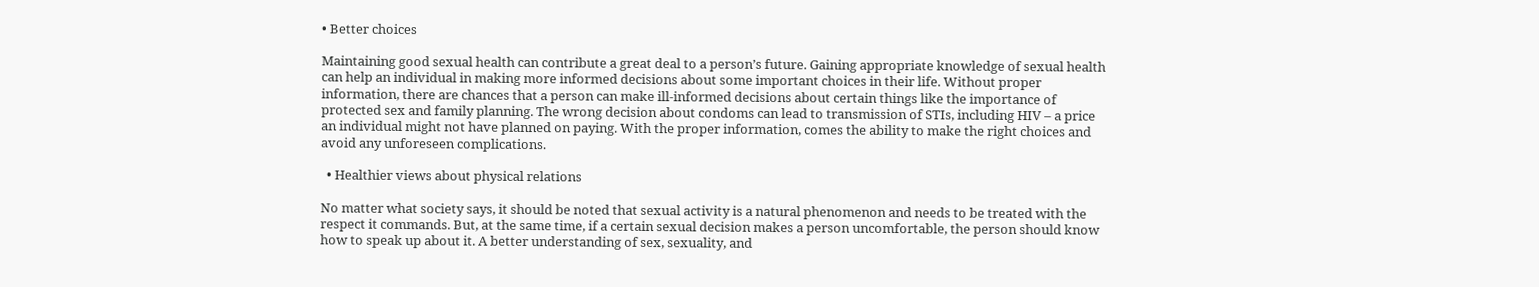• Better choices

Maintaining good sexual health can contribute a great deal to a person’s future. Gaining appropriate knowledge of sexual health can help an individual in making more informed decisions about some important choices in their life. Without proper information, there are chances that a person can make ill-informed decisions about certain things like the importance of protected sex and family planning. The wrong decision about condoms can lead to transmission of STIs, including HIV – a price an individual might not have planned on paying. With the proper information, comes the ability to make the right choices and avoid any unforeseen complications.

  • Healthier views about physical relations

No matter what society says, it should be noted that sexual activity is a natural phenomenon and needs to be treated with the respect it commands. But, at the same time, if a certain sexual decision makes a person uncomfortable, the person should know how to speak up about it. A better understanding of sex, sexuality, and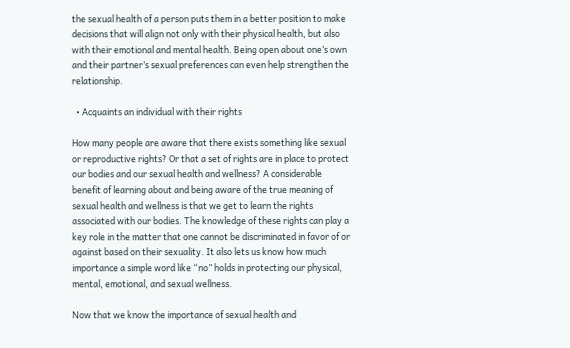the sexual health of a person puts them in a better position to make decisions that will align not only with their physical health, but also with their emotional and mental health. Being open about one’s own and their partner’s sexual preferences can even help strengthen the relationship.

  • Acquaints an individual with their rights

How many people are aware that there exists something like sexual or reproductive rights? Or that a set of rights are in place to protect our bodies and our sexual health and wellness? A considerable benefit of learning about and being aware of the true meaning of sexual health and wellness is that we get to learn the rights associated with our bodies. The knowledge of these rights can play a key role in the matter that one cannot be discriminated in favor of or against based on their sexuality. It also lets us know how much importance a simple word like “no” holds in protecting our physical, mental, emotional, and sexual wellness.

Now that we know the importance of sexual health and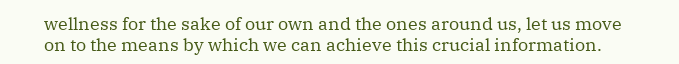wellness for the sake of our own and the ones around us, let us move on to the means by which we can achieve this crucial information.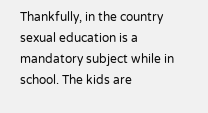Thankfully, in the country sexual education is a mandatory subject while in school. The kids are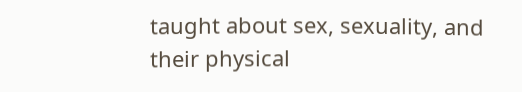taught about sex, sexuality, and their physical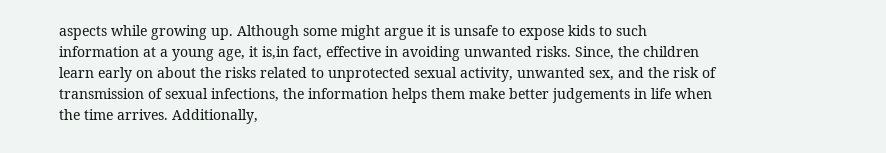aspects while growing up. Although some might argue it is unsafe to expose kids to such information at a young age, it is,in fact, effective in avoiding unwanted risks. Since, the children learn early on about the risks related to unprotected sexual activity, unwanted sex, and the risk of transmission of sexual infections, the information helps them make better judgements in life when the time arrives. Additionally,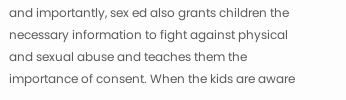and importantly, sex ed also grants children the necessary information to fight against physical and sexual abuse and teaches them the importance of consent. When the kids are aware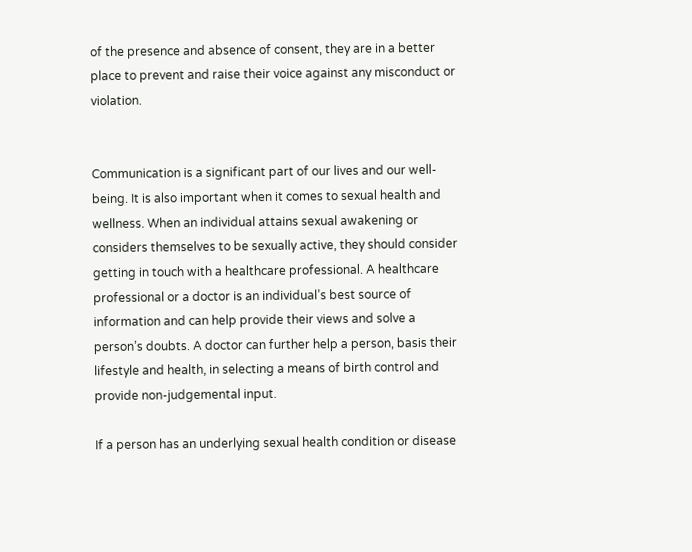of the presence and absence of consent, they are in a better place to prevent and raise their voice against any misconduct or violation.


Communication is a significant part of our lives and our well-being. It is also important when it comes to sexual health and wellness. When an individual attains sexual awakening or considers themselves to be sexually active, they should consider getting in touch with a healthcare professional. A healthcare professional or a doctor is an individual’s best source of information and can help provide their views and solve a person’s doubts. A doctor can further help a person, basis their lifestyle and health, in selecting a means of birth control and provide non-judgemental input.

If a person has an underlying sexual health condition or disease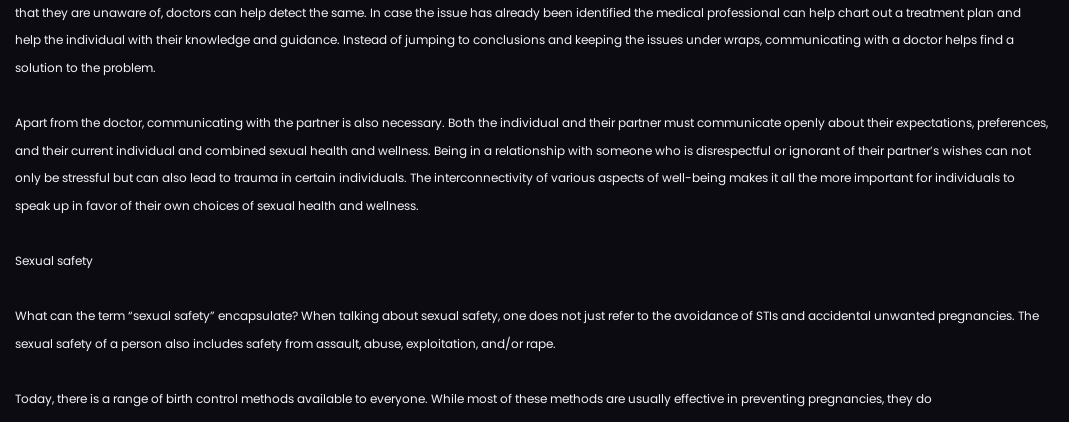that they are unaware of, doctors can help detect the same. In case the issue has already been identified the medical professional can help chart out a treatment plan and help the individual with their knowledge and guidance. Instead of jumping to conclusions and keeping the issues under wraps, communicating with a doctor helps find a solution to the problem.

Apart from the doctor, communicating with the partner is also necessary. Both the individual and their partner must communicate openly about their expectations, preferences, and their current individual and combined sexual health and wellness. Being in a relationship with someone who is disrespectful or ignorant of their partner’s wishes can not only be stressful but can also lead to trauma in certain individuals. The interconnectivity of various aspects of well-being makes it all the more important for individuals to speak up in favor of their own choices of sexual health and wellness.

Sexual safety

What can the term “sexual safety” encapsulate? When talking about sexual safety, one does not just refer to the avoidance of STIs and accidental unwanted pregnancies. The sexual safety of a person also includes safety from assault, abuse, exploitation, and/or rape.

Today, there is a range of birth control methods available to everyone. While most of these methods are usually effective in preventing pregnancies, they do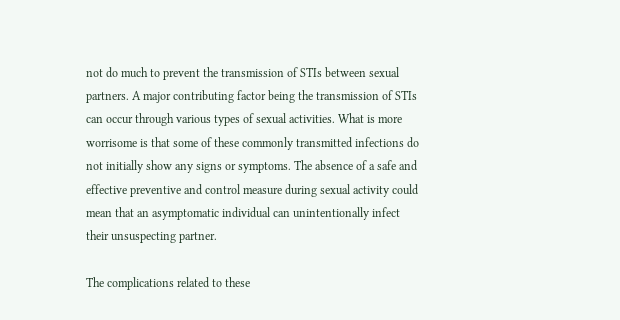not do much to prevent the transmission of STIs between sexual partners. A major contributing factor being the transmission of STIs can occur through various types of sexual activities. What is more worrisome is that some of these commonly transmitted infections do not initially show any signs or symptoms. The absence of a safe and effective preventive and control measure during sexual activity could mean that an asymptomatic individual can unintentionally infect their unsuspecting partner.

The complications related to these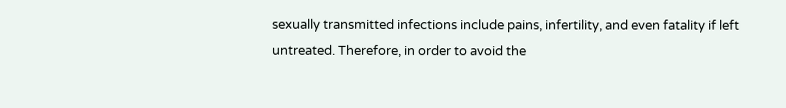sexually transmitted infections include pains, infertility, and even fatality if left untreated. Therefore, in order to avoid the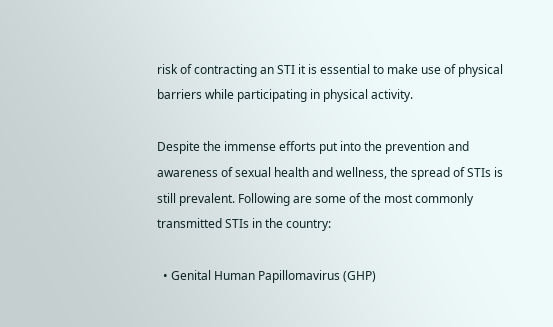risk of contracting an STI it is essential to make use of physical barriers while participating in physical activity.

Despite the immense efforts put into the prevention and awareness of sexual health and wellness, the spread of STIs is still prevalent. Following are some of the most commonly transmitted STIs in the country:

  • Genital Human Papillomavirus (GHP)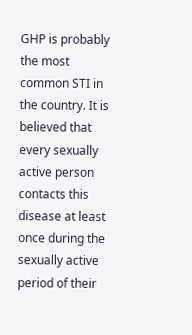GHP is probably the most common STI in the country. It is believed that every sexually active person contacts this disease at least once during the sexually active period of their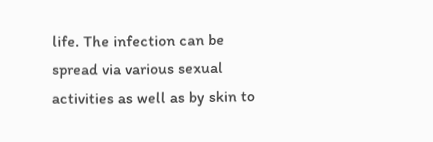life. The infection can be spread via various sexual activities as well as by skin to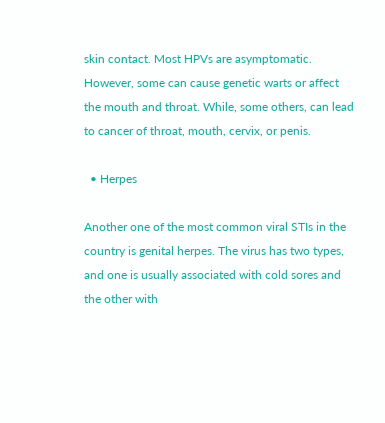skin contact. Most HPVs are asymptomatic. However, some can cause genetic warts or affect the mouth and throat. While, some others, can lead to cancer of throat, mouth, cervix, or penis.

  • Herpes

Another one of the most common viral STIs in the country is genital herpes. The virus has two types, and one is usually associated with cold sores and the other with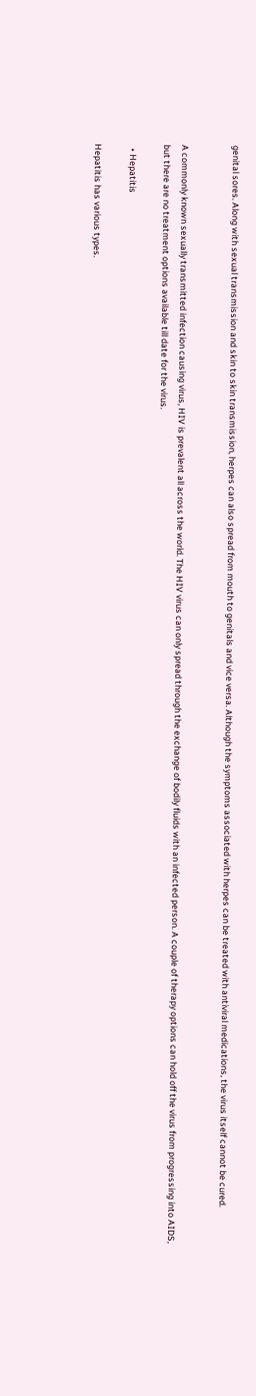genital sores. Along with sexual transmission and skin to skin transmission, herpes can also spread from mouth to genitals and vice versa. Although the symptoms associated with herpes can be treated with antiviral medications, the virus itself cannot be cured.


A commonly known sexually transmitted infection causing virus, HIV is prevalent all across the world. The HIV virus can only spread through the exchange of bodily fluids with an infected person. A couple of therapy options can hold off the virus from progressing into AIDS, but there are no treatment options available till date for the virus.

  • Hepatitis

Hepatitis has various types.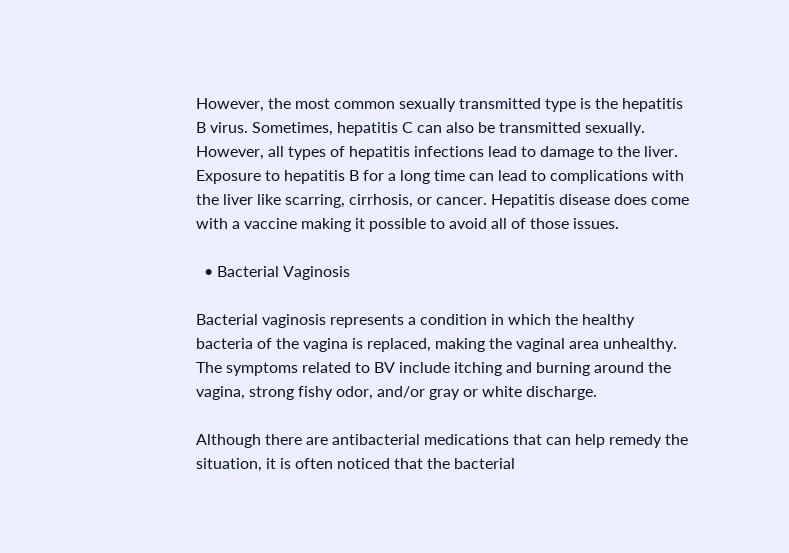However, the most common sexually transmitted type is the hepatitis B virus. Sometimes, hepatitis C can also be transmitted sexually. However, all types of hepatitis infections lead to damage to the liver. Exposure to hepatitis B for a long time can lead to complications with the liver like scarring, cirrhosis, or cancer. Hepatitis disease does come with a vaccine making it possible to avoid all of those issues.

  • Bacterial Vaginosis

Bacterial vaginosis represents a condition in which the healthy bacteria of the vagina is replaced, making the vaginal area unhealthy. The symptoms related to BV include itching and burning around the vagina, strong fishy odor, and/or gray or white discharge.

Although there are antibacterial medications that can help remedy the situation, it is often noticed that the bacterial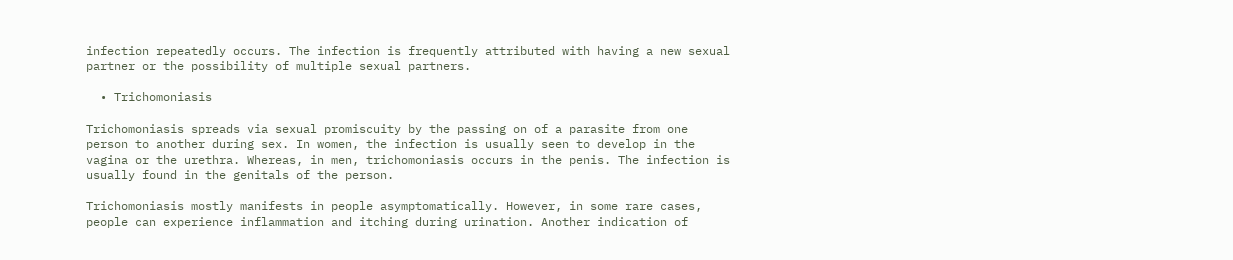infection repeatedly occurs. The infection is frequently attributed with having a new sexual partner or the possibility of multiple sexual partners.

  • Trichomoniasis

Trichomoniasis spreads via sexual promiscuity by the passing on of a parasite from one person to another during sex. In women, the infection is usually seen to develop in the vagina or the urethra. Whereas, in men, trichomoniasis occurs in the penis. The infection is usually found in the genitals of the person.

Trichomoniasis mostly manifests in people asymptomatically. However, in some rare cases, people can experience inflammation and itching during urination. Another indication of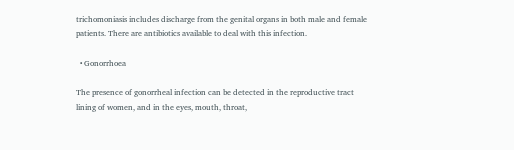trichomoniasis includes discharge from the genital organs in both male and female patients. There are antibiotics available to deal with this infection.

  • Gonorrhoea

The presence of gonorrheal infection can be detected in the reproductive tract lining of women, and in the eyes, mouth, throat,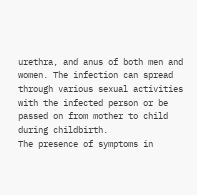urethra, and anus of both men and women. The infection can spread through various sexual activities with the infected person or be passed on from mother to child during childbirth.
The presence of symptoms in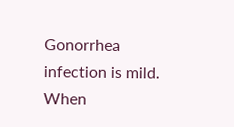Gonorrhea infection is mild. When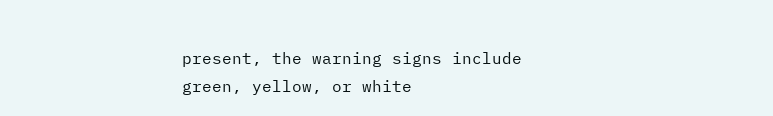present, the warning signs include green, yellow, or white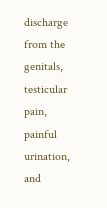discharge from the genitals, testicular pain, painful urination, and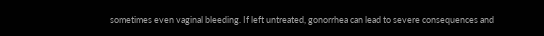sometimes even vaginal bleeding. If left untreated, gonorrhea can lead to severe consequences and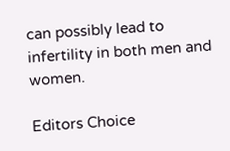can possibly lead to infertility in both men and women.

Editors Choice